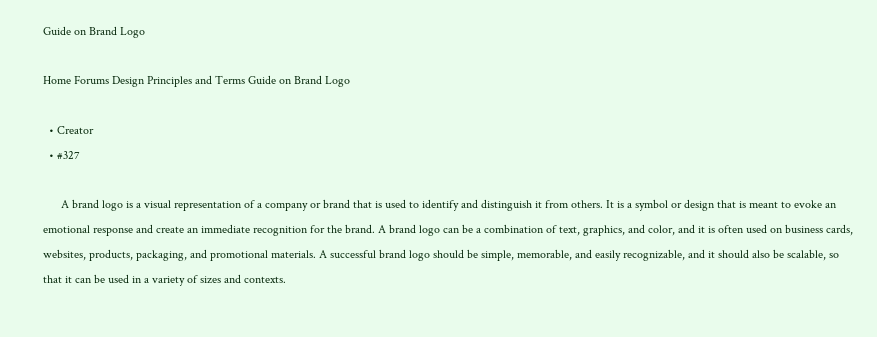Guide on Brand Logo

Home Forums Design Principles and Terms Guide on Brand Logo

  • Creator
  • #327

      A brand logo is a visual representation of a company or brand that is used to identify and distinguish it from others. It is a symbol or design that is meant to evoke an emotional response and create an immediate recognition for the brand. A brand logo can be a combination of text, graphics, and color, and it is often used on business cards, websites, products, packaging, and promotional materials. A successful brand logo should be simple, memorable, and easily recognizable, and it should also be scalable, so that it can be used in a variety of sizes and contexts.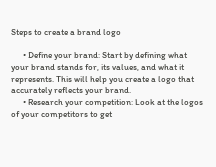Steps to create a brand logo

      • Define your brand: Start by defining what your brand stands for, its values, and what it represents. This will help you create a logo that accurately reflects your brand.
      • Research your competition: Look at the logos of your competitors to get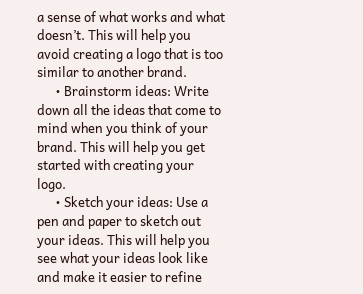a sense of what works and what doesn’t. This will help you avoid creating a logo that is too similar to another brand.
      • Brainstorm ideas: Write down all the ideas that come to mind when you think of your brand. This will help you get started with creating your logo.
      • Sketch your ideas: Use a pen and paper to sketch out your ideas. This will help you see what your ideas look like and make it easier to refine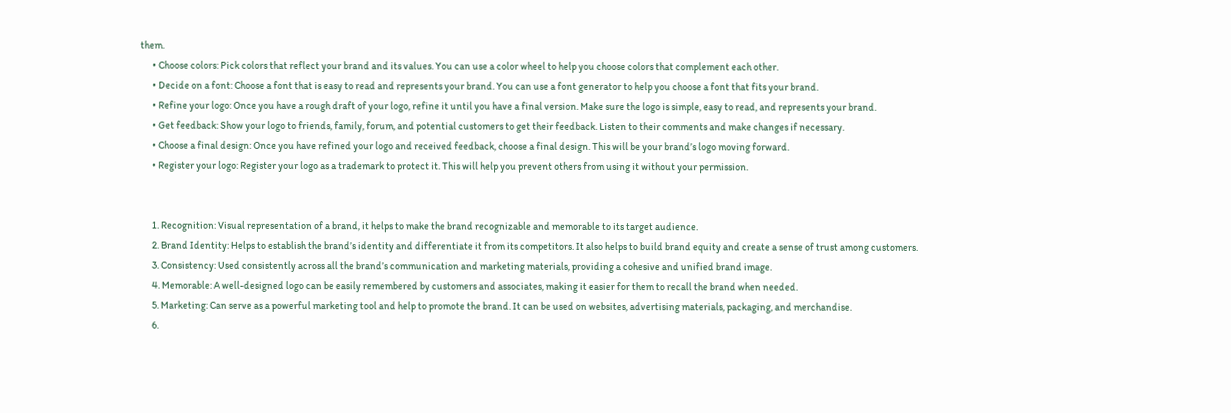them.
      • Choose colors: Pick colors that reflect your brand and its values. You can use a color wheel to help you choose colors that complement each other.
      • Decide on a font: Choose a font that is easy to read and represents your brand. You can use a font generator to help you choose a font that fits your brand.
      • Refine your logo: Once you have a rough draft of your logo, refine it until you have a final version. Make sure the logo is simple, easy to read, and represents your brand.
      • Get feedback: Show your logo to friends, family, forum, and potential customers to get their feedback. Listen to their comments and make changes if necessary.
      • Choose a final design: Once you have refined your logo and received feedback, choose a final design. This will be your brand’s logo moving forward.
      • Register your logo: Register your logo as a trademark to protect it. This will help you prevent others from using it without your permission.


      1. Recognition: Visual representation of a brand, it helps to make the brand recognizable and memorable to its target audience.
      2. Brand Identity: Helps to establish the brand’s identity and differentiate it from its competitors. It also helps to build brand equity and create a sense of trust among customers.
      3. Consistency: Used consistently across all the brand’s communication and marketing materials, providing a cohesive and unified brand image.
      4. Memorable: A well-designed logo can be easily remembered by customers and associates, making it easier for them to recall the brand when needed.
      5. Marketing: Can serve as a powerful marketing tool and help to promote the brand. It can be used on websites, advertising materials, packaging, and merchandise.
      6.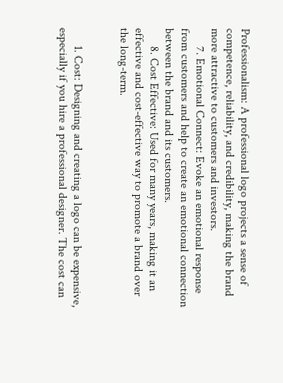Professionalism: A professional logo projects a sense of competence, reliability, and credibility, making the brand more attractive to customers and investors.
      7. Emotional Connect: Evoke an emotional response from customers and help to create an emotional connection between the brand and its customers.
      8. Cost Effective: Used for many years, making it an effective and cost-effective way to promote a brand over the long-term.


      1. Cost: Designing and creating a logo can be expensive, especially if you hire a professional designer. The cost can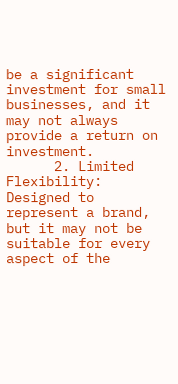be a significant investment for small businesses, and it may not always provide a return on investment.
      2. Limited Flexibility: Designed to represent a brand, but it may not be suitable for every aspect of the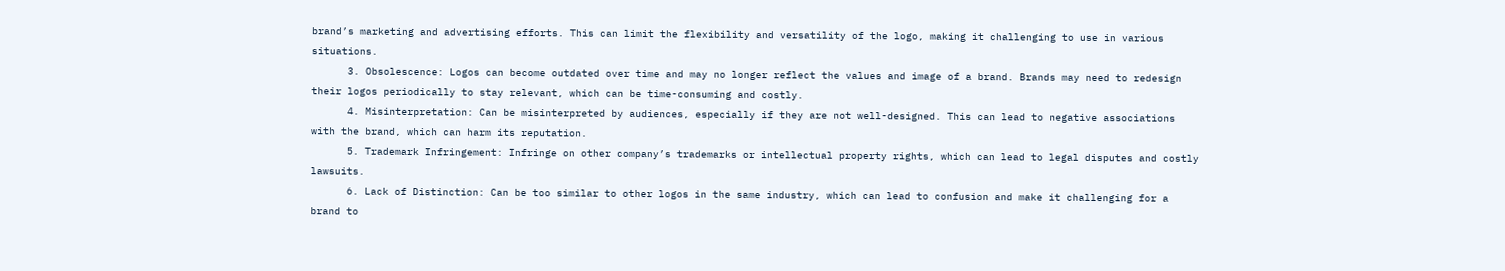brand’s marketing and advertising efforts. This can limit the flexibility and versatility of the logo, making it challenging to use in various situations.
      3. Obsolescence: Logos can become outdated over time and may no longer reflect the values and image of a brand. Brands may need to redesign their logos periodically to stay relevant, which can be time-consuming and costly.
      4. Misinterpretation: Can be misinterpreted by audiences, especially if they are not well-designed. This can lead to negative associations with the brand, which can harm its reputation.
      5. Trademark Infringement: Infringe on other company’s trademarks or intellectual property rights, which can lead to legal disputes and costly lawsuits.
      6. Lack of Distinction: Can be too similar to other logos in the same industry, which can lead to confusion and make it challenging for a brand to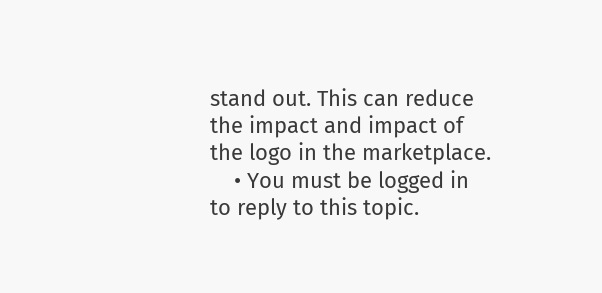stand out. This can reduce the impact and impact of the logo in the marketplace.
    • You must be logged in to reply to this topic.